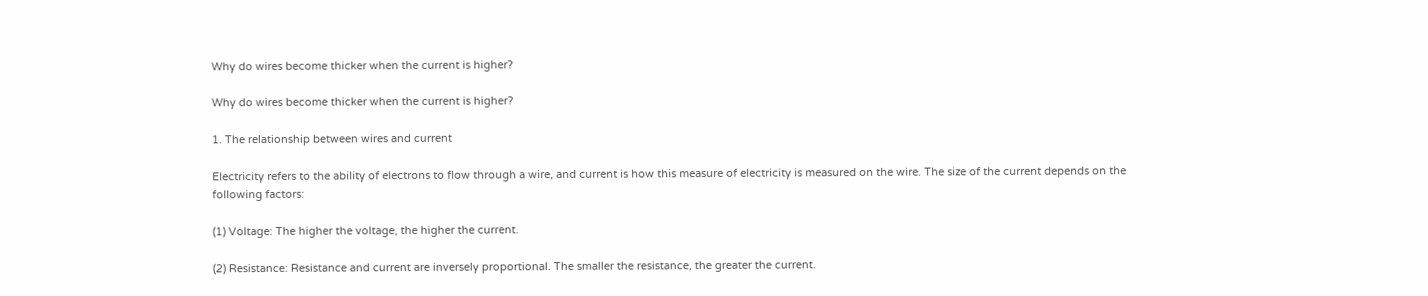Why do wires become thicker when the current is higher?

Why do wires become thicker when the current is higher?

1. The relationship between wires and current

Electricity refers to the ability of electrons to flow through a wire, and current is how this measure of electricity is measured on the wire. The size of the current depends on the following factors:

(1) Voltage: The higher the voltage, the higher the current.

(2) Resistance: Resistance and current are inversely proportional. The smaller the resistance, the greater the current.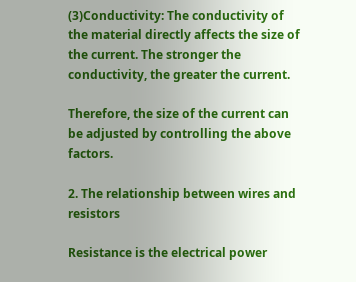(3)Conductivity: The conductivity of the material directly affects the size of the current. The stronger the conductivity, the greater the current.

Therefore, the size of the current can be adjusted by controlling the above factors.

2. The relationship between wires and resistors

Resistance is the electrical power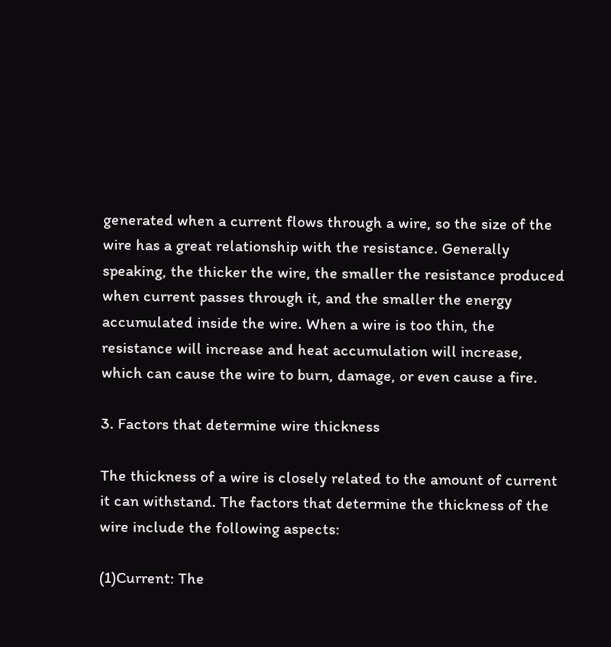generated when a current flows through a wire, so the size of the wire has a great relationship with the resistance. Generally speaking, the thicker the wire, the smaller the resistance produced when current passes through it, and the smaller the energy accumulated inside the wire. When a wire is too thin, the resistance will increase and heat accumulation will increase, which can cause the wire to burn, damage, or even cause a fire.

3. Factors that determine wire thickness

The thickness of a wire is closely related to the amount of current it can withstand. The factors that determine the thickness of the wire include the following aspects:

(1)Current: The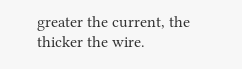greater the current, the thicker the wire.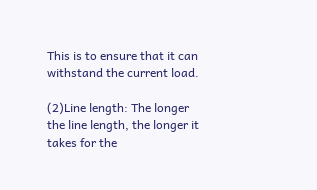This is to ensure that it can withstand the current load.

(2)Line length: The longer the line length, the longer it takes for the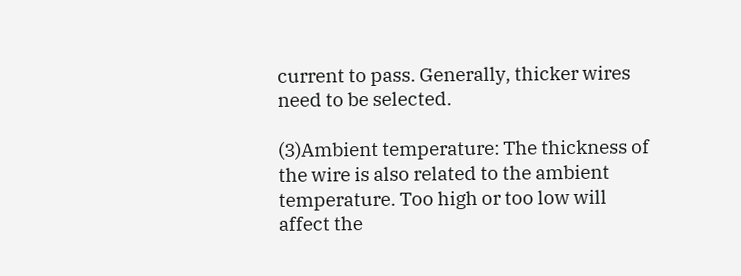current to pass. Generally, thicker wires need to be selected.

(3)Ambient temperature: The thickness of the wire is also related to the ambient temperature. Too high or too low will affect the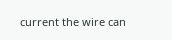current the wire can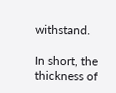withstand.

In short, the thickness of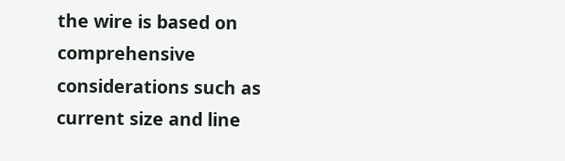the wire is based on comprehensive considerations such as current size and line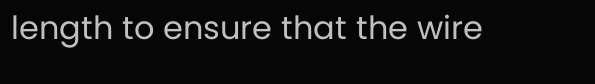length to ensure that the wire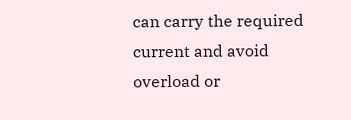can carry the required current and avoid overload or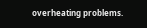overheating problems.